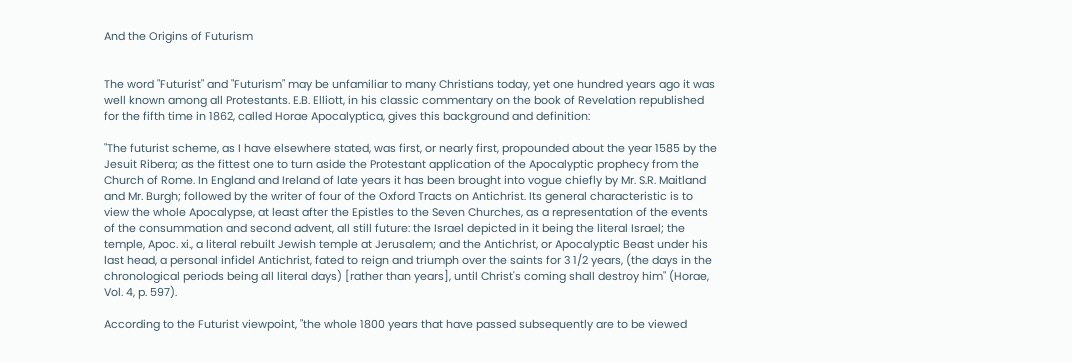And the Origins of Futurism


The word "Futurist" and "Futurism" may be unfamiliar to many Christians today, yet one hundred years ago it was well known among all Protestants. E.B. Elliott, in his classic commentary on the book of Revelation republished for the fifth time in 1862, called Horae Apocalyptica, gives this background and definition:

"The futurist scheme, as I have elsewhere stated, was first, or nearly first, propounded about the year 1585 by the Jesuit Ribera; as the fittest one to turn aside the Protestant application of the Apocalyptic prophecy from the Church of Rome. In England and Ireland of late years it has been brought into vogue chiefly by Mr. S.R. Maitland and Mr. Burgh; followed by the writer of four of the Oxford Tracts on Antichrist. Its general characteristic is to view the whole Apocalypse, at least after the Epistles to the Seven Churches, as a representation of the events of the consummation and second advent, all still future: the Israel depicted in it being the literal Israel; the temple, Apoc. xi., a literal rebuilt Jewish temple at Jerusalem; and the Antichrist, or Apocalyptic Beast under his last head, a personal infidel Antichrist, fated to reign and triumph over the saints for 3 1/2 years, (the days in the chronological periods being all literal days) [rather than years], until Christ's coming shall destroy him" (Horae, Vol. 4, p. 597).

According to the Futurist viewpoint, "the whole 1800 years that have passed subsequently are to be viewed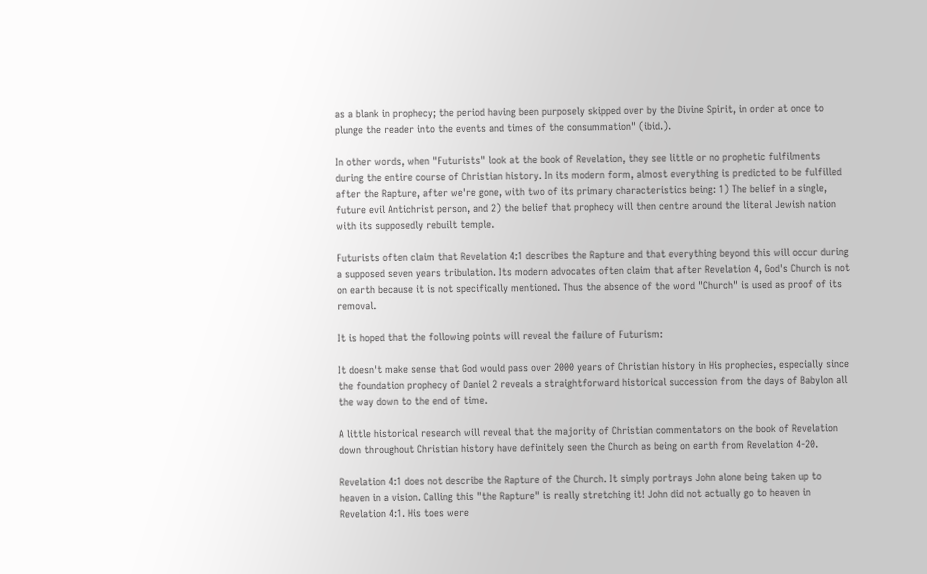as a blank in prophecy; the period having been purposely skipped over by the Divine Spirit, in order at once to plunge the reader into the events and times of the consummation" (ibid.).

In other words, when "Futurists" look at the book of Revelation, they see little or no prophetic fulfilments during the entire course of Christian history. In its modern form, almost everything is predicted to be fulfilled after the Rapture, after we're gone, with two of its primary characteristics being: 1) The belief in a single, future evil Antichrist person, and 2) the belief that prophecy will then centre around the literal Jewish nation with its supposedly rebuilt temple.

Futurists often claim that Revelation 4:1 describes the Rapture and that everything beyond this will occur during a supposed seven years tribulation. Its modern advocates often claim that after Revelation 4, God's Church is not on earth because it is not specifically mentioned. Thus the absence of the word "Church" is used as proof of its removal.

It is hoped that the following points will reveal the failure of Futurism:

It doesn't make sense that God would pass over 2000 years of Christian history in His prophecies, especially since the foundation prophecy of Daniel 2 reveals a straightforward historical succession from the days of Babylon all the way down to the end of time.

A little historical research will reveal that the majority of Christian commentators on the book of Revelation down throughout Christian history have definitely seen the Church as being on earth from Revelation 4-20.

Revelation 4:1 does not describe the Rapture of the Church. It simply portrays John alone being taken up to heaven in a vision. Calling this "the Rapture" is really stretching it! John did not actually go to heaven in Revelation 4:1. His toes were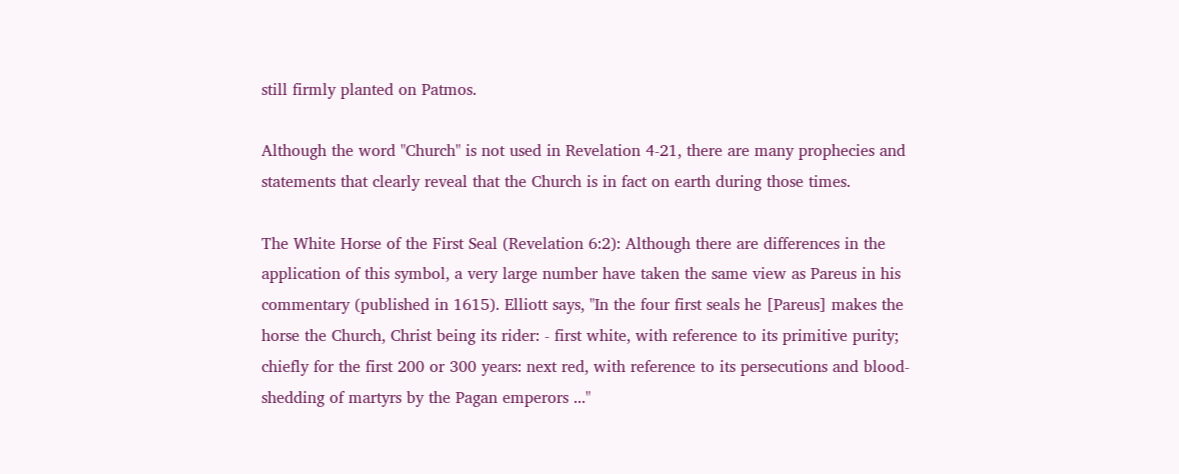still firmly planted on Patmos.

Although the word "Church" is not used in Revelation 4-21, there are many prophecies and statements that clearly reveal that the Church is in fact on earth during those times.

The White Horse of the First Seal (Revelation 6:2): Although there are differences in the application of this symbol, a very large number have taken the same view as Pareus in his commentary (published in 1615). Elliott says, "In the four first seals he [Pareus] makes the horse the Church, Christ being its rider: - first white, with reference to its primitive purity; chiefly for the first 200 or 300 years: next red, with reference to its persecutions and blood-shedding of martyrs by the Pagan emperors ..."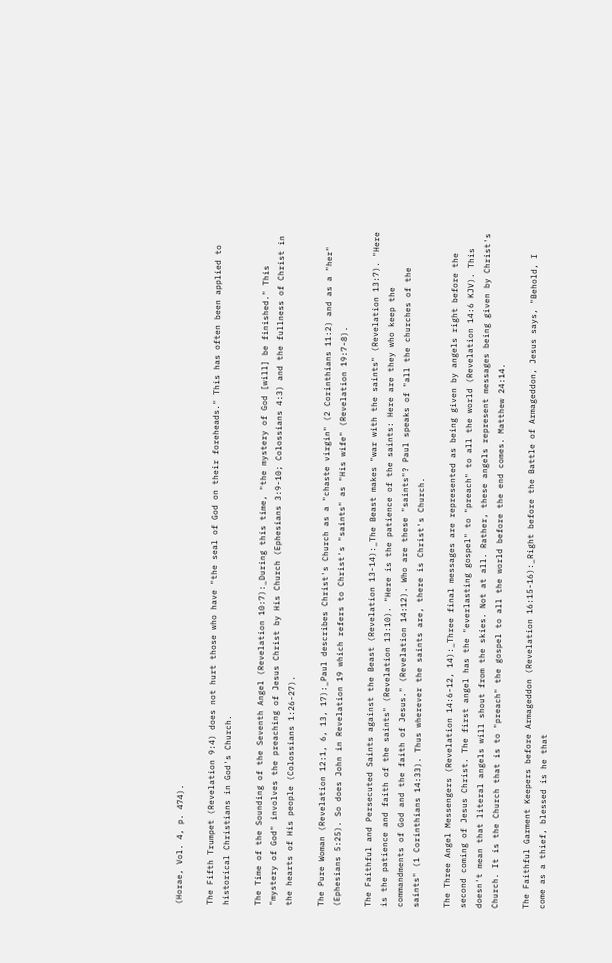(Horae, Vol. 4, p. 474).

The Fifth Trumpet (Revelation 9:4) does not hurt those who have "the seal of God on their foreheads." This has often been applied to historical Christians in God's Church.

The Time of the Sounding of the Seventh Angel (Revelation 10:7):_During this time, "the mystery of God [will] be finished." This "mystery of God" involves the preaching of Jesus Christ by His Church (Ephesians 3:9-10; Colossians 4:3) and the fullness of Christ in the hearts of His people (Colossians 1:26-27).

The Pure Woman (Revelation 12:1, 6, 13, 17):_Paul describes Christ's Church as a "chaste virgin" (2 Corinthians 11:2) and as a "her" (Ephesians 5:25). So does John in Revelation 19 which refers to Christ's "saints" as "His wife" (Revelation 19:7-8).

The Faithful and Persecuted Saints against the Beast (Revelation 13-14):_The Beast makes "war with the saints" (Revelation 13:7). "Here is the patience and faith of the saints" (Revelation 13:10). "Here is the patience of the saints: Here are they who keep the commandments of God and the faith of Jesus." (Revelation 14:12). Who are these "saints"? Paul speaks of "all the churches of the saints" (1 Corinthians 14:33). Thus wherever the saints are, there is Christ's Church.

The Three Angel Messengers (Revelation 14:6-12, 14):_Three final messages are represented as being given by angels right before the second coming of Jesus Christ. The first angel has the "everlasting gospel" to "preach" to all the world (Revelation 14:6 KJV). This doesn't mean that literal angels will shout from the skies. Not at all. Rather, these angels represent messages being given by Christ's Church. It is the Church that is to "preach" the gospel to all the world before the end comes. Matthew 24:14.

The Faithful Garment Keepers before Armageddon (Revelation 16:15-16):_Right before the Battle of Armageddon, Jesus says, "Behold, I come as a thief, blessed is he that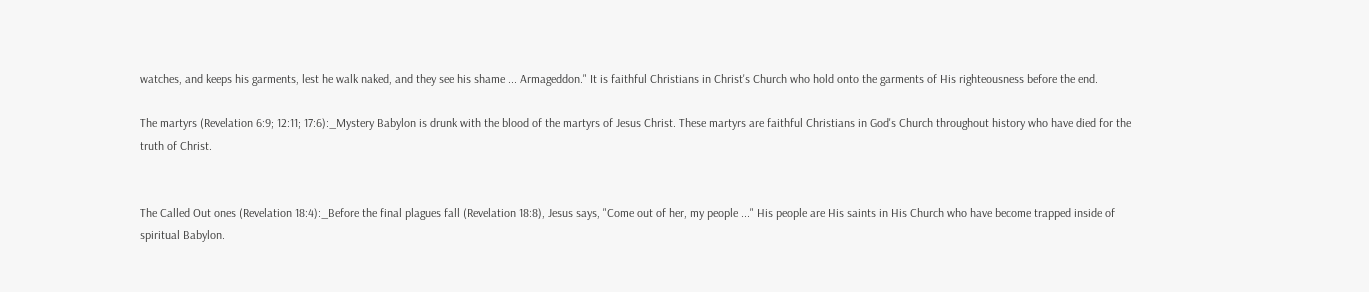watches, and keeps his garments, lest he walk naked, and they see his shame ... Armageddon." It is faithful Christians in Christ's Church who hold onto the garments of His righteousness before the end.

The martyrs (Revelation 6:9; 12:11; 17:6):_Mystery Babylon is drunk with the blood of the martyrs of Jesus Christ. These martyrs are faithful Christians in God's Church throughout history who have died for the truth of Christ.


The Called Out ones (Revelation 18:4):_Before the final plagues fall (Revelation 18:8), Jesus says, "Come out of her, my people ..." His people are His saints in His Church who have become trapped inside of spiritual Babylon.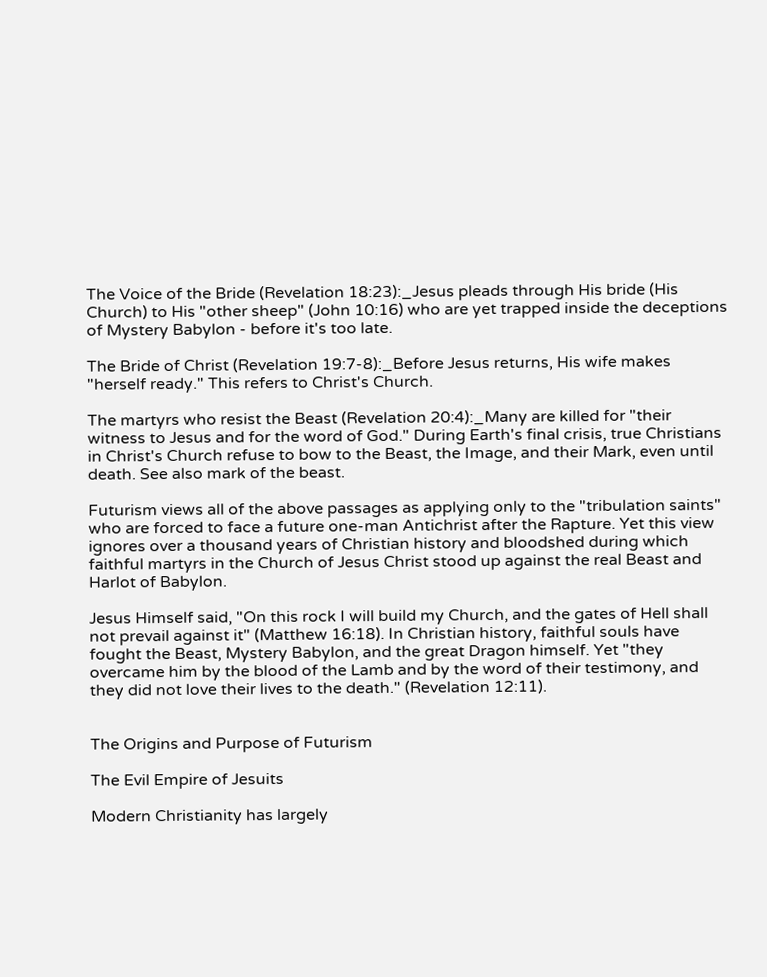The Voice of the Bride (Revelation 18:23):_Jesus pleads through His bride (His Church) to His "other sheep" (John 10:16) who are yet trapped inside the deceptions of Mystery Babylon - before it's too late.

The Bride of Christ (Revelation 19:7-8):_Before Jesus returns, His wife makes "herself ready." This refers to Christ's Church.

The martyrs who resist the Beast (Revelation 20:4):_Many are killed for "their witness to Jesus and for the word of God." During Earth's final crisis, true Christians in Christ's Church refuse to bow to the Beast, the Image, and their Mark, even until death. See also mark of the beast.

Futurism views all of the above passages as applying only to the "tribulation saints" who are forced to face a future one-man Antichrist after the Rapture. Yet this view ignores over a thousand years of Christian history and bloodshed during which faithful martyrs in the Church of Jesus Christ stood up against the real Beast and Harlot of Babylon.

Jesus Himself said, "On this rock I will build my Church, and the gates of Hell shall not prevail against it" (Matthew 16:18). In Christian history, faithful souls have fought the Beast, Mystery Babylon, and the great Dragon himself. Yet "they overcame him by the blood of the Lamb and by the word of their testimony, and they did not love their lives to the death." (Revelation 12:11).


The Origins and Purpose of Futurism

The Evil Empire of Jesuits

Modern Christianity has largely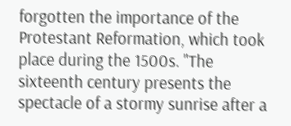forgotten the importance of the Protestant Reformation, which took place during the 1500s. "The sixteenth century presents the spectacle of a stormy sunrise after a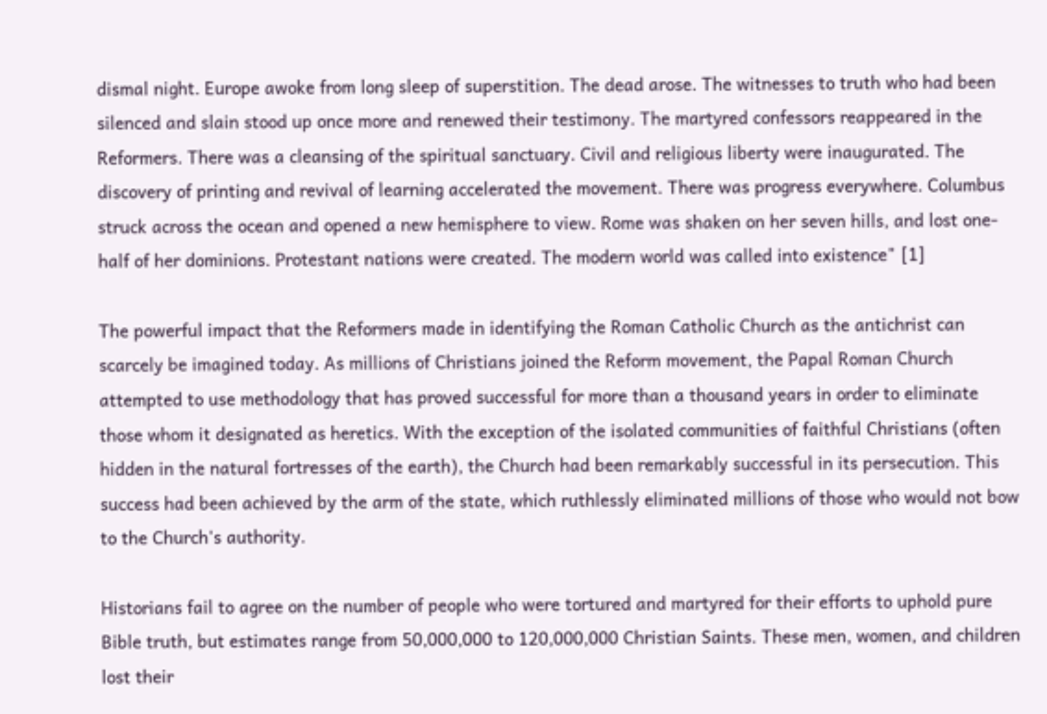dismal night. Europe awoke from long sleep of superstition. The dead arose. The witnesses to truth who had been silenced and slain stood up once more and renewed their testimony. The martyred confessors reappeared in the Reformers. There was a cleansing of the spiritual sanctuary. Civil and religious liberty were inaugurated. The discovery of printing and revival of learning accelerated the movement. There was progress everywhere. Columbus struck across the ocean and opened a new hemisphere to view. Rome was shaken on her seven hills, and lost one-half of her dominions. Protestant nations were created. The modern world was called into existence" [1]

The powerful impact that the Reformers made in identifying the Roman Catholic Church as the antichrist can scarcely be imagined today. As millions of Christians joined the Reform movement, the Papal Roman Church attempted to use methodology that has proved successful for more than a thousand years in order to eliminate those whom it designated as heretics. With the exception of the isolated communities of faithful Christians (often hidden in the natural fortresses of the earth), the Church had been remarkably successful in its persecution. This success had been achieved by the arm of the state, which ruthlessly eliminated millions of those who would not bow to the Church's authority.

Historians fail to agree on the number of people who were tortured and martyred for their efforts to uphold pure Bible truth, but estimates range from 50,000,000 to 120,000,000 Christian Saints. These men, women, and children lost their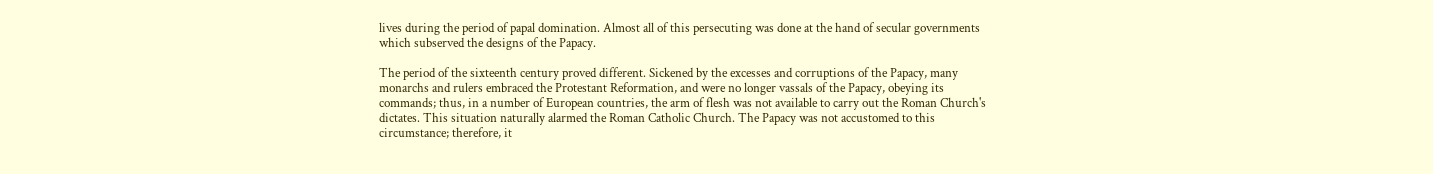lives during the period of papal domination. Almost all of this persecuting was done at the hand of secular governments which subserved the designs of the Papacy.

The period of the sixteenth century proved different. Sickened by the excesses and corruptions of the Papacy, many monarchs and rulers embraced the Protestant Reformation, and were no longer vassals of the Papacy, obeying its commands; thus, in a number of European countries, the arm of flesh was not available to carry out the Roman Church's dictates. This situation naturally alarmed the Roman Catholic Church. The Papacy was not accustomed to this circumstance; therefore, it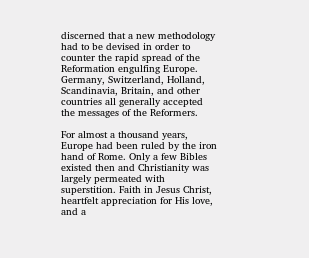discerned that a new methodology had to be devised in order to counter the rapid spread of the Reformation engulfing Europe. Germany, Switzerland, Holland, Scandinavia, Britain, and other countries all generally accepted the messages of the Reformers.

For almost a thousand years, Europe had been ruled by the iron hand of Rome. Only a few Bibles existed then and Christianity was largely permeated with superstition. Faith in Jesus Christ, heartfelt appreciation for His love, and a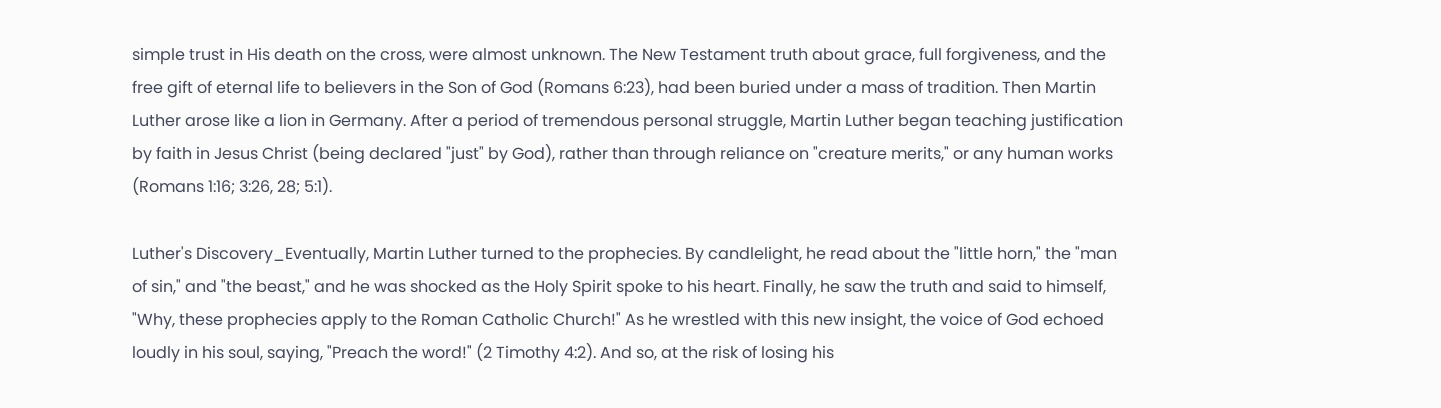simple trust in His death on the cross, were almost unknown. The New Testament truth about grace, full forgiveness, and the free gift of eternal life to believers in the Son of God (Romans 6:23), had been buried under a mass of tradition. Then Martin Luther arose like a lion in Germany. After a period of tremendous personal struggle, Martin Luther began teaching justification by faith in Jesus Christ (being declared "just" by God), rather than through reliance on "creature merits," or any human works (Romans 1:16; 3:26, 28; 5:1).

Luther's Discovery_Eventually, Martin Luther turned to the prophecies. By candlelight, he read about the "little horn," the "man of sin," and "the beast," and he was shocked as the Holy Spirit spoke to his heart. Finally, he saw the truth and said to himself, "Why, these prophecies apply to the Roman Catholic Church!" As he wrestled with this new insight, the voice of God echoed loudly in his soul, saying, "Preach the word!" (2 Timothy 4:2). And so, at the risk of losing his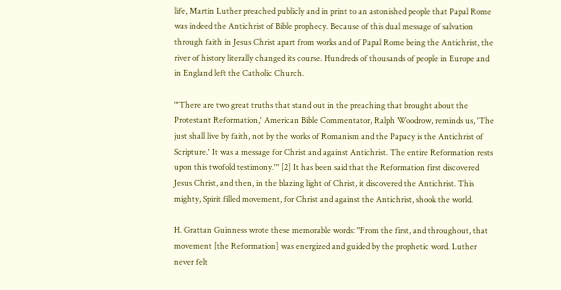life, Martin Luther preached publicly and in print to an astonished people that Papal Rome was indeed the Antichrist of Bible prophecy. Because of this dual message of salvation through faith in Jesus Christ apart from works and of Papal Rome being the Antichrist, the river of history literally changed its course. Hundreds of thousands of people in Europe and in England left the Catholic Church.

"'There are two great truths that stand out in the preaching that brought about the Protestant Reformation,' American Bible Commentator, Ralph Woodrow, reminds us, 'The just shall live by faith, not by the works of Romanism and the Papacy is the Antichrist of Scripture.' It was a message for Christ and against Antichrist. The entire Reformation rests upon this twofold testimony.'" [2] It has been said that the Reformation first discovered Jesus Christ, and then, in the blazing light of Christ, it discovered the Antichrist. This mighty, Spirit filled movement, for Christ and against the Antichrist, shook the world.

H. Grattan Guinness wrote these memorable words: "From the first, and throughout, that movement [the Reformation] was energized and guided by the prophetic word. Luther never felt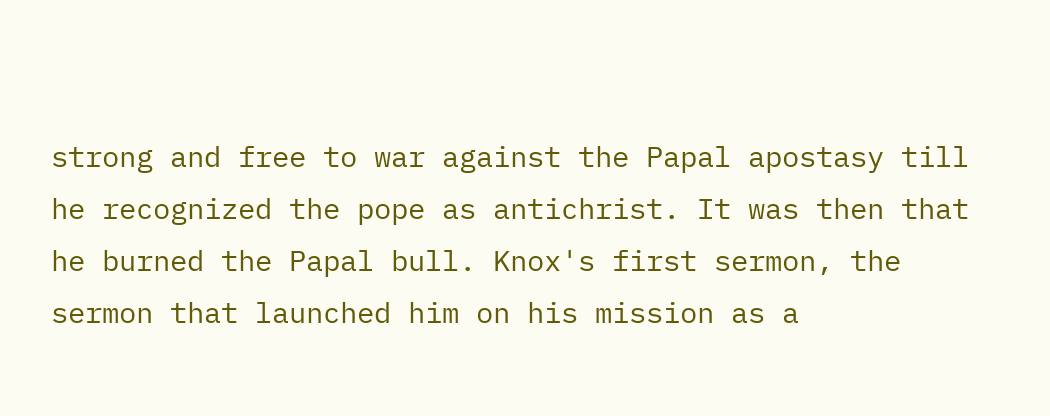strong and free to war against the Papal apostasy till he recognized the pope as antichrist. It was then that he burned the Papal bull. Knox's first sermon, the sermon that launched him on his mission as a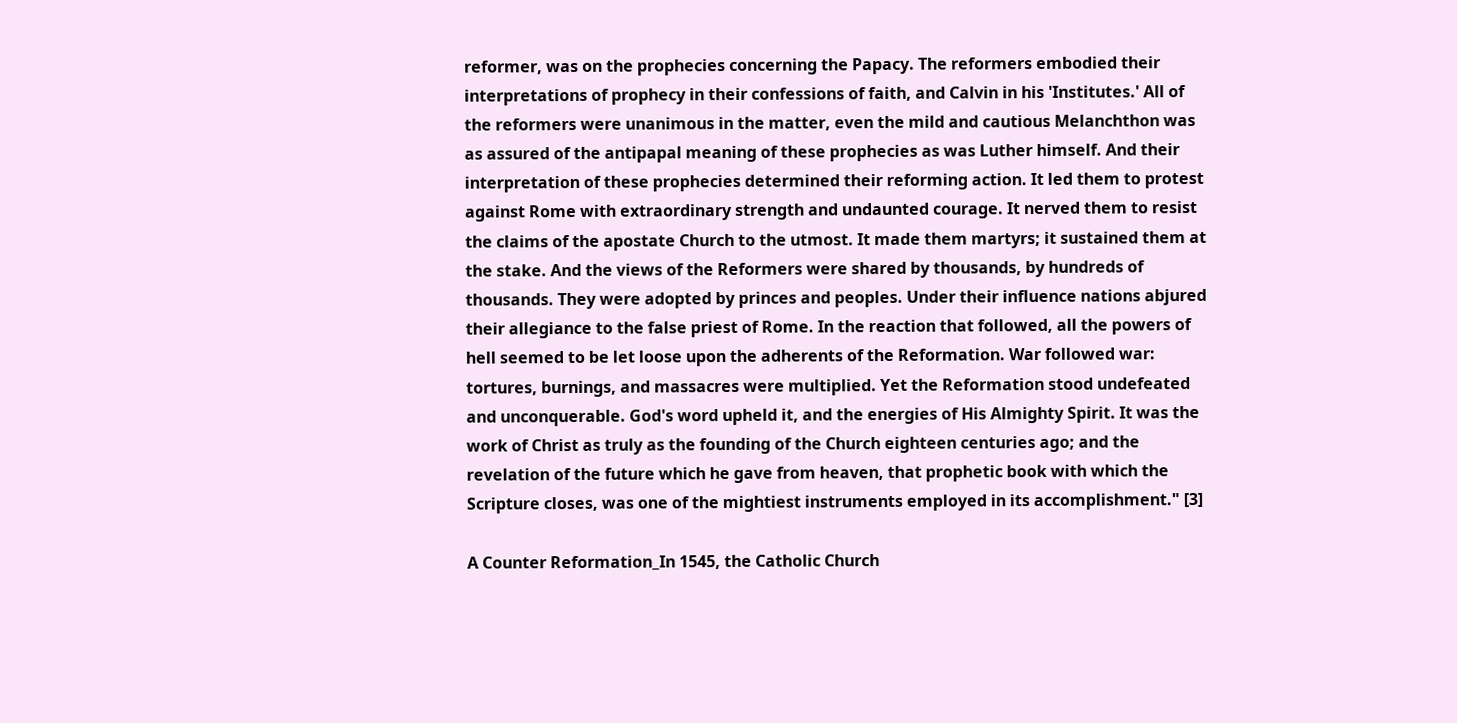reformer, was on the prophecies concerning the Papacy. The reformers embodied their interpretations of prophecy in their confessions of faith, and Calvin in his 'Institutes.' All of the reformers were unanimous in the matter, even the mild and cautious Melanchthon was as assured of the antipapal meaning of these prophecies as was Luther himself. And their interpretation of these prophecies determined their reforming action. It led them to protest against Rome with extraordinary strength and undaunted courage. It nerved them to resist the claims of the apostate Church to the utmost. It made them martyrs; it sustained them at the stake. And the views of the Reformers were shared by thousands, by hundreds of thousands. They were adopted by princes and peoples. Under their influence nations abjured their allegiance to the false priest of Rome. In the reaction that followed, all the powers of hell seemed to be let loose upon the adherents of the Reformation. War followed war: tortures, burnings, and massacres were multiplied. Yet the Reformation stood undefeated and unconquerable. God's word upheld it, and the energies of His Almighty Spirit. It was the work of Christ as truly as the founding of the Church eighteen centuries ago; and the revelation of the future which he gave from heaven, that prophetic book with which the Scripture closes, was one of the mightiest instruments employed in its accomplishment." [3]

A Counter Reformation_In 1545, the Catholic Church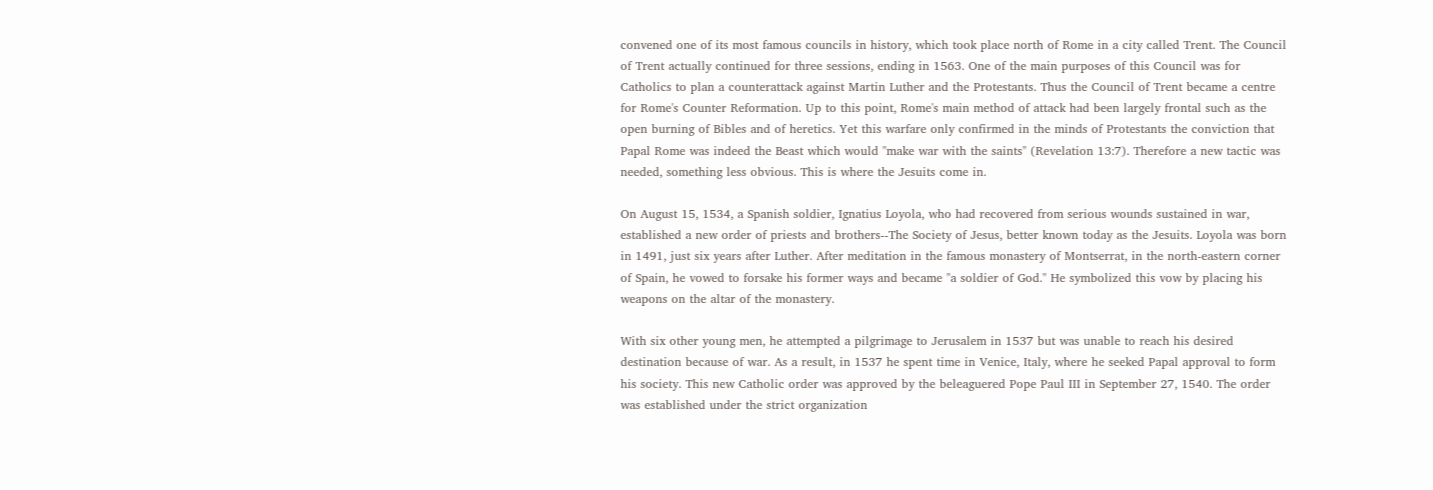convened one of its most famous councils in history, which took place north of Rome in a city called Trent. The Council of Trent actually continued for three sessions, ending in 1563. One of the main purposes of this Council was for Catholics to plan a counterattack against Martin Luther and the Protestants. Thus the Council of Trent became a centre for Rome's Counter Reformation. Up to this point, Rome's main method of attack had been largely frontal such as the open burning of Bibles and of heretics. Yet this warfare only confirmed in the minds of Protestants the conviction that Papal Rome was indeed the Beast which would "make war with the saints" (Revelation 13:7). Therefore a new tactic was needed, something less obvious. This is where the Jesuits come in.

On August 15, 1534, a Spanish soldier, Ignatius Loyola, who had recovered from serious wounds sustained in war, established a new order of priests and brothers--The Society of Jesus, better known today as the Jesuits. Loyola was born in 1491, just six years after Luther. After meditation in the famous monastery of Montserrat, in the north-eastern corner of Spain, he vowed to forsake his former ways and became "a soldier of God." He symbolized this vow by placing his weapons on the altar of the monastery.

With six other young men, he attempted a pilgrimage to Jerusalem in 1537 but was unable to reach his desired destination because of war. As a result, in 1537 he spent time in Venice, Italy, where he seeked Papal approval to form his society. This new Catholic order was approved by the beleaguered Pope Paul III in September 27, 1540. The order was established under the strict organization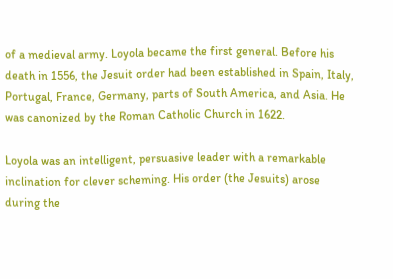of a medieval army. Loyola became the first general. Before his death in 1556, the Jesuit order had been established in Spain, Italy, Portugal, France, Germany, parts of South America, and Asia. He was canonized by the Roman Catholic Church in 1622.

Loyola was an intelligent, persuasive leader with a remarkable inclination for clever scheming. His order (the Jesuits) arose during the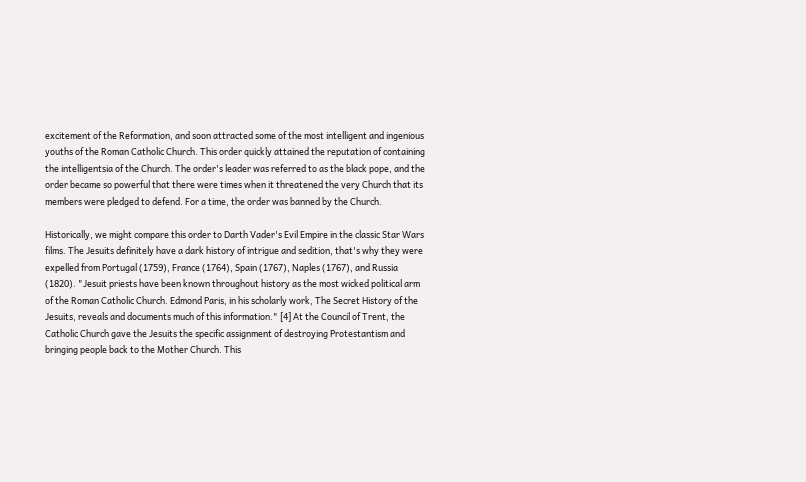excitement of the Reformation, and soon attracted some of the most intelligent and ingenious youths of the Roman Catholic Church. This order quickly attained the reputation of containing the intelligentsia of the Church. The order's leader was referred to as the black pope, and the order became so powerful that there were times when it threatened the very Church that its members were pledged to defend. For a time, the order was banned by the Church.

Historically, we might compare this order to Darth Vader's Evil Empire in the classic Star Wars films. The Jesuits definitely have a dark history of intrigue and sedition, that's why they were expelled from Portugal (1759), France (1764), Spain (1767), Naples (1767), and Russia (1820). "Jesuit priests have been known throughout history as the most wicked political arm of the Roman Catholic Church. Edmond Paris, in his scholarly work, The Secret History of the Jesuits, reveals and documents much of this information." [4] At the Council of Trent, the Catholic Church gave the Jesuits the specific assignment of destroying Protestantism and bringing people back to the Mother Church. This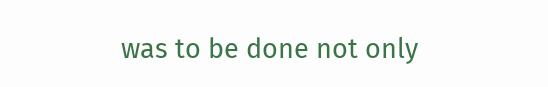was to be done not only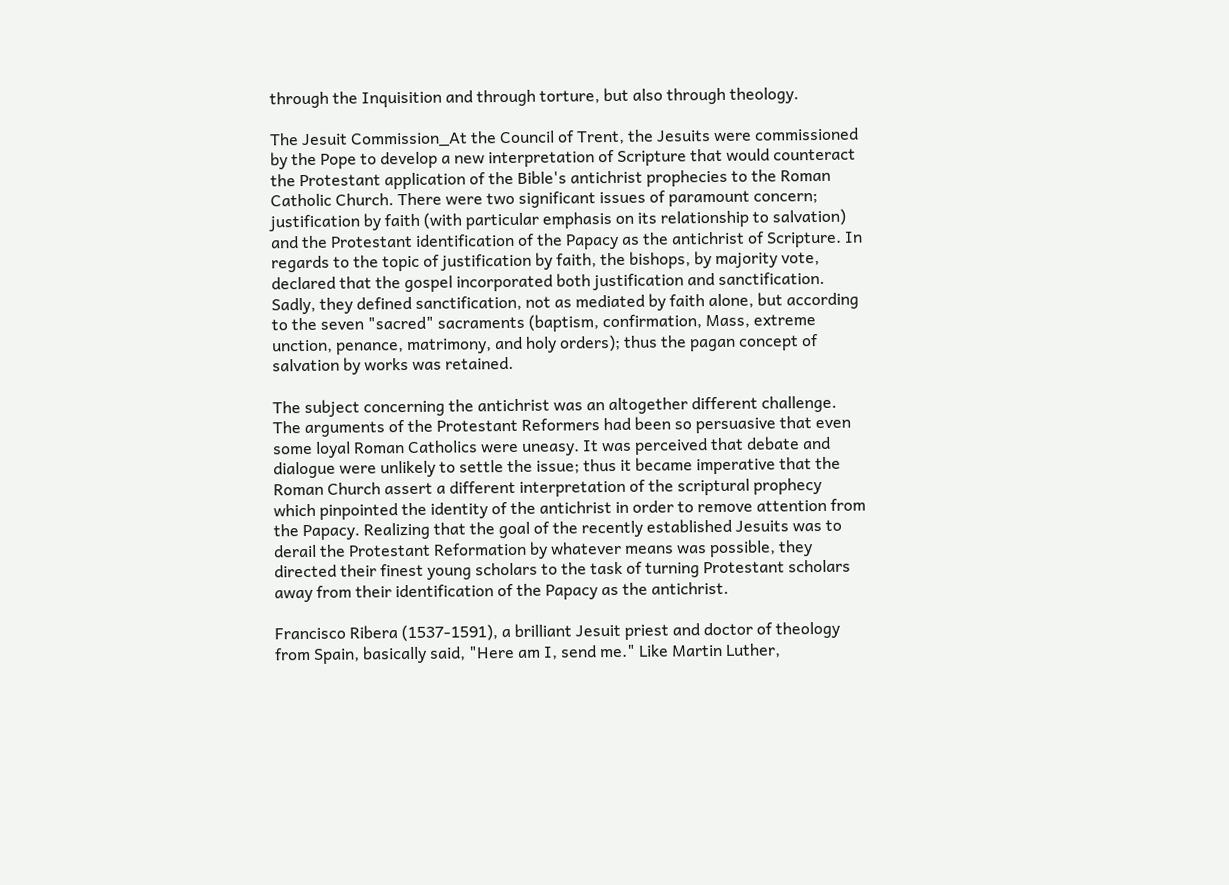through the Inquisition and through torture, but also through theology.

The Jesuit Commission_At the Council of Trent, the Jesuits were commissioned by the Pope to develop a new interpretation of Scripture that would counteract the Protestant application of the Bible's antichrist prophecies to the Roman Catholic Church. There were two significant issues of paramount concern; justification by faith (with particular emphasis on its relationship to salvation) and the Protestant identification of the Papacy as the antichrist of Scripture. In regards to the topic of justification by faith, the bishops, by majority vote, declared that the gospel incorporated both justification and sanctification. Sadly, they defined sanctification, not as mediated by faith alone, but according to the seven "sacred" sacraments (baptism, confirmation, Mass, extreme unction, penance, matrimony, and holy orders); thus the pagan concept of salvation by works was retained.

The subject concerning the antichrist was an altogether different challenge. The arguments of the Protestant Reformers had been so persuasive that even some loyal Roman Catholics were uneasy. It was perceived that debate and dialogue were unlikely to settle the issue; thus it became imperative that the Roman Church assert a different interpretation of the scriptural prophecy which pinpointed the identity of the antichrist in order to remove attention from the Papacy. Realizing that the goal of the recently established Jesuits was to derail the Protestant Reformation by whatever means was possible, they directed their finest young scholars to the task of turning Protestant scholars away from their identification of the Papacy as the antichrist.

Francisco Ribera (1537-1591), a brilliant Jesuit priest and doctor of theology from Spain, basically said, "Here am I, send me." Like Martin Luther,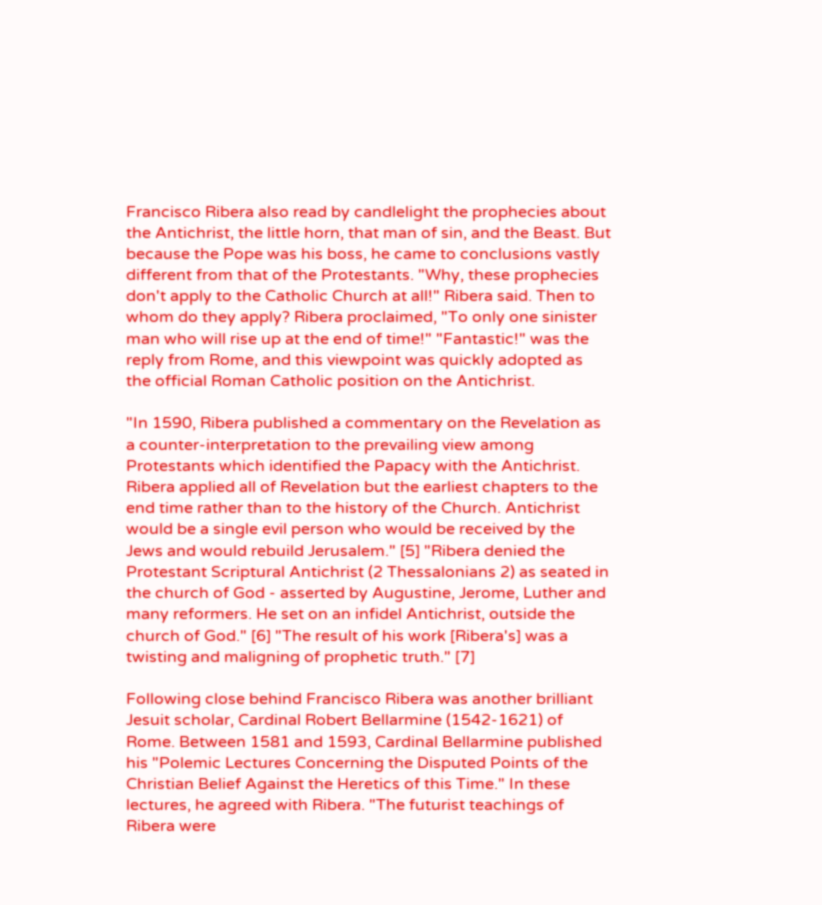Francisco Ribera also read by candlelight the prophecies about the Antichrist, the little horn, that man of sin, and the Beast. But because the Pope was his boss, he came to conclusions vastly different from that of the Protestants. "Why, these prophecies don't apply to the Catholic Church at all!" Ribera said. Then to whom do they apply? Ribera proclaimed, "To only one sinister man who will rise up at the end of time!" "Fantastic!" was the reply from Rome, and this viewpoint was quickly adopted as the official Roman Catholic position on the Antichrist.

"In 1590, Ribera published a commentary on the Revelation as a counter-interpretation to the prevailing view among Protestants which identified the Papacy with the Antichrist. Ribera applied all of Revelation but the earliest chapters to the end time rather than to the history of the Church. Antichrist would be a single evil person who would be received by the Jews and would rebuild Jerusalem." [5] "Ribera denied the Protestant Scriptural Antichrist (2 Thessalonians 2) as seated in the church of God - asserted by Augustine, Jerome, Luther and many reformers. He set on an infidel Antichrist, outside the church of God." [6] "The result of his work [Ribera's] was a twisting and maligning of prophetic truth." [7]

Following close behind Francisco Ribera was another brilliant Jesuit scholar, Cardinal Robert Bellarmine (1542-1621) of Rome. Between 1581 and 1593, Cardinal Bellarmine published his "Polemic Lectures Concerning the Disputed Points of the Christian Belief Against the Heretics of this Time." In these lectures, he agreed with Ribera. "The futurist teachings of Ribera were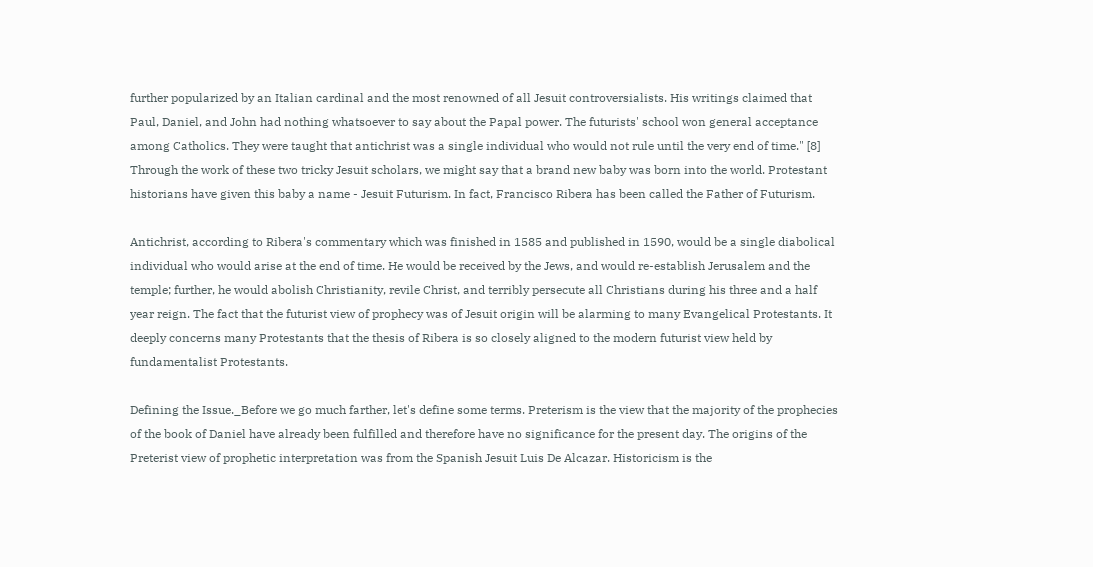further popularized by an Italian cardinal and the most renowned of all Jesuit controversialists. His writings claimed that Paul, Daniel, and John had nothing whatsoever to say about the Papal power. The futurists' school won general acceptance among Catholics. They were taught that antichrist was a single individual who would not rule until the very end of time." [8] Through the work of these two tricky Jesuit scholars, we might say that a brand new baby was born into the world. Protestant historians have given this baby a name - Jesuit Futurism. In fact, Francisco Ribera has been called the Father of Futurism.

Antichrist, according to Ribera's commentary which was finished in 1585 and published in 1590, would be a single diabolical individual who would arise at the end of time. He would be received by the Jews, and would re-establish Jerusalem and the temple; further, he would abolish Christianity, revile Christ, and terribly persecute all Christians during his three and a half year reign. The fact that the futurist view of prophecy was of Jesuit origin will be alarming to many Evangelical Protestants. It deeply concerns many Protestants that the thesis of Ribera is so closely aligned to the modern futurist view held by fundamentalist Protestants.

Defining the Issue._Before we go much farther, let's define some terms. Preterism is the view that the majority of the prophecies of the book of Daniel have already been fulfilled and therefore have no significance for the present day. The origins of the Preterist view of prophetic interpretation was from the Spanish Jesuit Luis De Alcazar. Historicism is the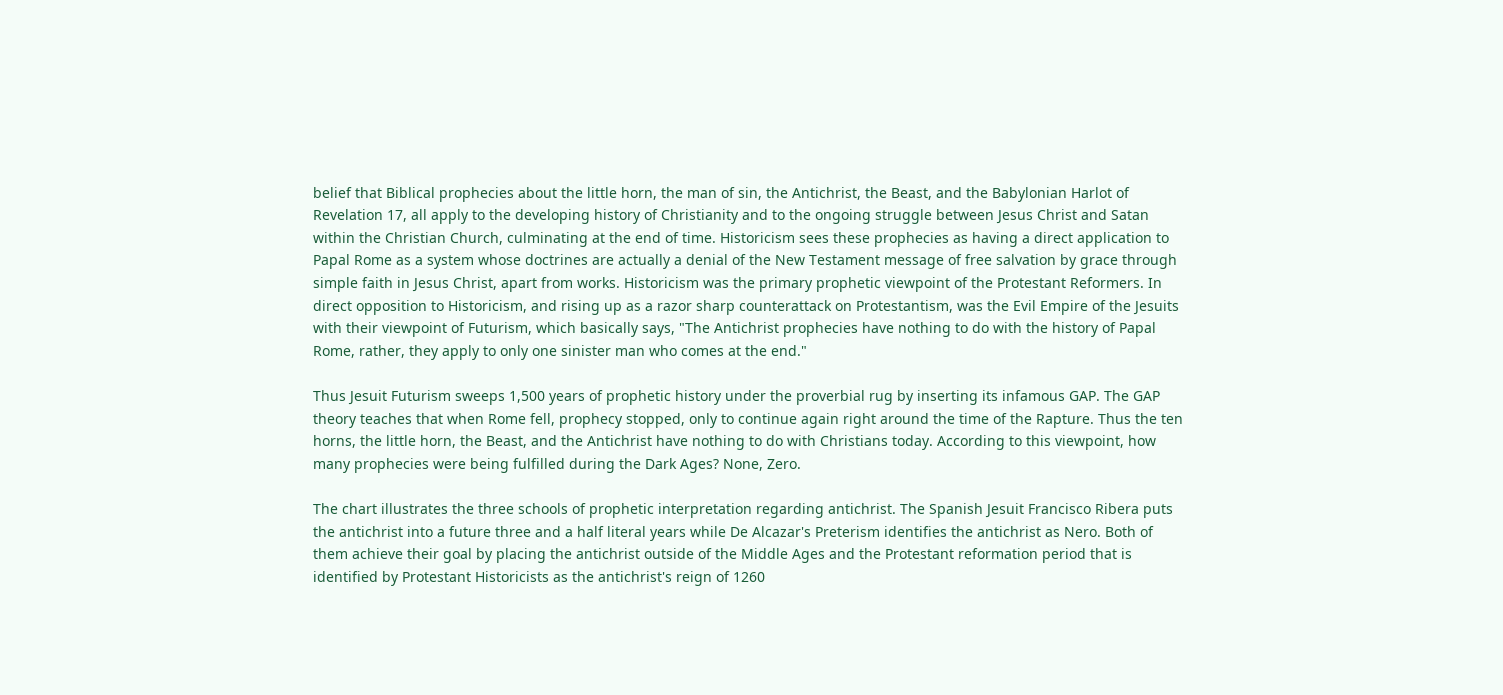belief that Biblical prophecies about the little horn, the man of sin, the Antichrist, the Beast, and the Babylonian Harlot of Revelation 17, all apply to the developing history of Christianity and to the ongoing struggle between Jesus Christ and Satan within the Christian Church, culminating at the end of time. Historicism sees these prophecies as having a direct application to Papal Rome as a system whose doctrines are actually a denial of the New Testament message of free salvation by grace through simple faith in Jesus Christ, apart from works. Historicism was the primary prophetic viewpoint of the Protestant Reformers. In direct opposition to Historicism, and rising up as a razor sharp counterattack on Protestantism, was the Evil Empire of the Jesuits with their viewpoint of Futurism, which basically says, "The Antichrist prophecies have nothing to do with the history of Papal Rome, rather, they apply to only one sinister man who comes at the end."

Thus Jesuit Futurism sweeps 1,500 years of prophetic history under the proverbial rug by inserting its infamous GAP. The GAP theory teaches that when Rome fell, prophecy stopped, only to continue again right around the time of the Rapture. Thus the ten horns, the little horn, the Beast, and the Antichrist have nothing to do with Christians today. According to this viewpoint, how many prophecies were being fulfilled during the Dark Ages? None, Zero.

The chart illustrates the three schools of prophetic interpretation regarding antichrist. The Spanish Jesuit Francisco Ribera puts the antichrist into a future three and a half literal years while De Alcazar's Preterism identifies the antichrist as Nero. Both of them achieve their goal by placing the antichrist outside of the Middle Ages and the Protestant reformation period that is identified by Protestant Historicists as the antichrist's reign of 1260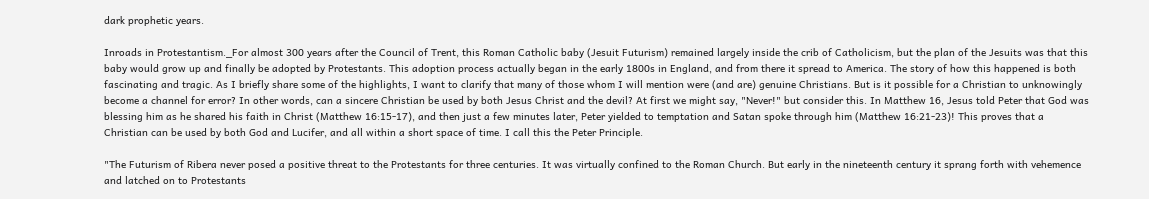dark prophetic years.

Inroads in Protestantism._For almost 300 years after the Council of Trent, this Roman Catholic baby (Jesuit Futurism) remained largely inside the crib of Catholicism, but the plan of the Jesuits was that this baby would grow up and finally be adopted by Protestants. This adoption process actually began in the early 1800s in England, and from there it spread to America. The story of how this happened is both fascinating and tragic. As I briefly share some of the highlights, I want to clarify that many of those whom I will mention were (and are) genuine Christians. But is it possible for a Christian to unknowingly become a channel for error? In other words, can a sincere Christian be used by both Jesus Christ and the devil? At first we might say, "Never!" but consider this. In Matthew 16, Jesus told Peter that God was blessing him as he shared his faith in Christ (Matthew 16:15-17), and then just a few minutes later, Peter yielded to temptation and Satan spoke through him (Matthew 16:21-23)! This proves that a Christian can be used by both God and Lucifer, and all within a short space of time. I call this the Peter Principle.

"The Futurism of Ribera never posed a positive threat to the Protestants for three centuries. It was virtually confined to the Roman Church. But early in the nineteenth century it sprang forth with vehemence and latched on to Protestants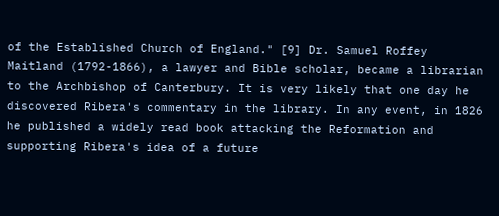of the Established Church of England." [9] Dr. Samuel Roffey Maitland (1792-1866), a lawyer and Bible scholar, became a librarian to the Archbishop of Canterbury. It is very likely that one day he discovered Ribera's commentary in the library. In any event, in 1826 he published a widely read book attacking the Reformation and supporting Ribera's idea of a future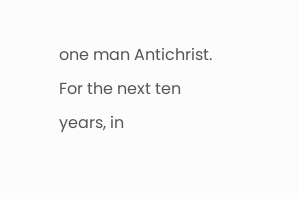one man Antichrist. For the next ten years, in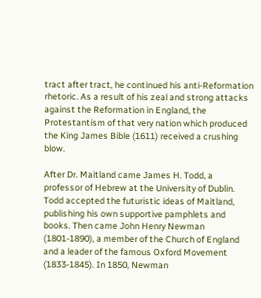tract after tract, he continued his anti-Reformation rhetoric. As a result of his zeal and strong attacks against the Reformation in England, the Protestantism of that very nation which produced the King James Bible (1611) received a crushing blow.

After Dr. Maitland came James H. Todd, a professor of Hebrew at the University of Dublin. Todd accepted the futuristic ideas of Maitland, publishing his own supportive pamphlets and books. Then came John Henry Newman (1801-1890), a member of the Church of England and a leader of the famous Oxford Movement (1833-1845). In 1850, Newman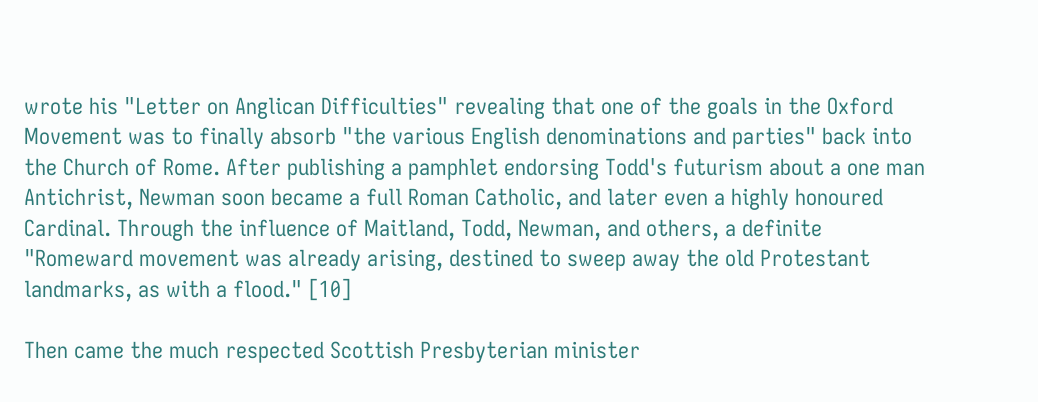wrote his "Letter on Anglican Difficulties" revealing that one of the goals in the Oxford Movement was to finally absorb "the various English denominations and parties" back into the Church of Rome. After publishing a pamphlet endorsing Todd's futurism about a one man Antichrist, Newman soon became a full Roman Catholic, and later even a highly honoured Cardinal. Through the influence of Maitland, Todd, Newman, and others, a definite "Romeward movement was already arising, destined to sweep away the old Protestant landmarks, as with a flood." [10]

Then came the much respected Scottish Presbyterian minister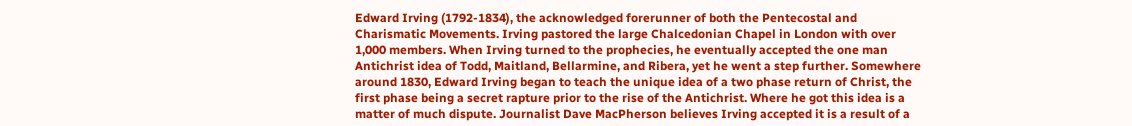Edward Irving (1792-1834), the acknowledged forerunner of both the Pentecostal and Charismatic Movements. Irving pastored the large Chalcedonian Chapel in London with over 1,000 members. When Irving turned to the prophecies, he eventually accepted the one man Antichrist idea of Todd, Maitland, Bellarmine, and Ribera, yet he went a step further. Somewhere around 1830, Edward Irving began to teach the unique idea of a two phase return of Christ, the first phase being a secret rapture prior to the rise of the Antichrist. Where he got this idea is a matter of much dispute. Journalist Dave MacPherson believes Irving accepted it is a result of a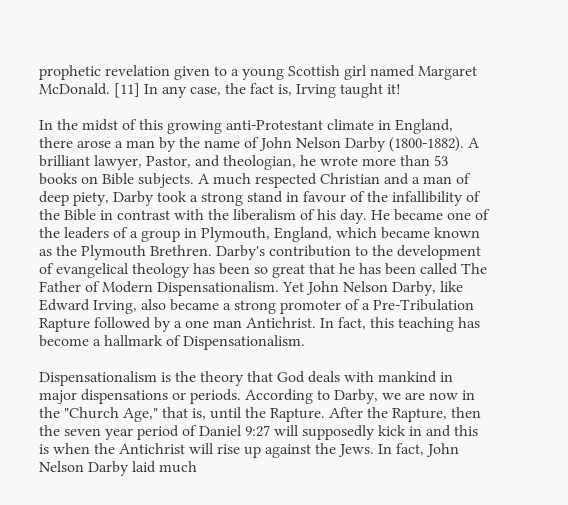prophetic revelation given to a young Scottish girl named Margaret McDonald. [11] In any case, the fact is, Irving taught it!

In the midst of this growing anti-Protestant climate in England, there arose a man by the name of John Nelson Darby (1800-1882). A brilliant lawyer, Pastor, and theologian, he wrote more than 53 books on Bible subjects. A much respected Christian and a man of deep piety, Darby took a strong stand in favour of the infallibility of the Bible in contrast with the liberalism of his day. He became one of the leaders of a group in Plymouth, England, which became known as the Plymouth Brethren. Darby's contribution to the development of evangelical theology has been so great that he has been called The Father of Modern Dispensationalism. Yet John Nelson Darby, like Edward Irving, also became a strong promoter of a Pre-Tribulation Rapture followed by a one man Antichrist. In fact, this teaching has become a hallmark of Dispensationalism.

Dispensationalism is the theory that God deals with mankind in major dispensations or periods. According to Darby, we are now in the "Church Age," that is, until the Rapture. After the Rapture, then the seven year period of Daniel 9:27 will supposedly kick in and this is when the Antichrist will rise up against the Jews. In fact, John Nelson Darby laid much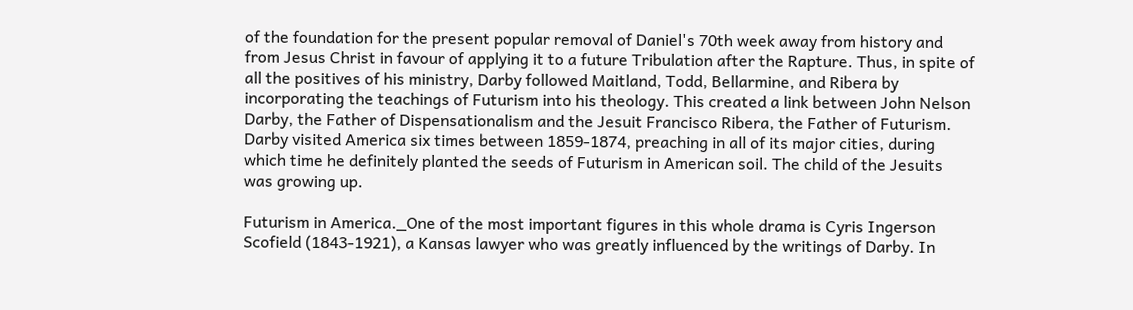of the foundation for the present popular removal of Daniel's 70th week away from history and from Jesus Christ in favour of applying it to a future Tribulation after the Rapture. Thus, in spite of all the positives of his ministry, Darby followed Maitland, Todd, Bellarmine, and Ribera by incorporating the teachings of Futurism into his theology. This created a link between John Nelson Darby, the Father of Dispensationalism and the Jesuit Francisco Ribera, the Father of Futurism. Darby visited America six times between 1859-1874, preaching in all of its major cities, during which time he definitely planted the seeds of Futurism in American soil. The child of the Jesuits was growing up.

Futurism in America._One of the most important figures in this whole drama is Cyris Ingerson Scofield (1843-1921), a Kansas lawyer who was greatly influenced by the writings of Darby. In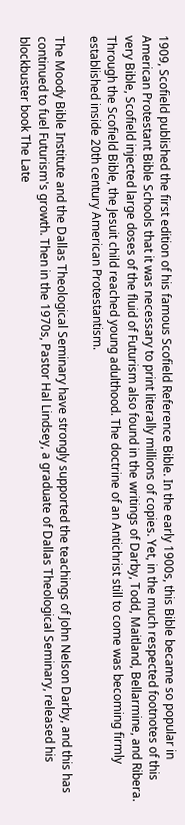1909, Scofield published the first edition of his famous Scofield Reference Bible. In the early 1900s, this Bible became so popular in American Protestant Bible Schools that it was necessary to print literally millions of copies. Yet, in the much respected footnotes of this very Bible, Scofield injected large doses of the fluid of Futurism also found in the writings of Darby, Todd, Maitland, Bellarmine, and Ribera. Through the Scofield Bible, the Jesuit child reached young adulthood. The doctrine of an Antichrist still to come was becoming firmly established inside 20th century American Protestantism.

The Moody Bible Institute and the Dallas Theological Seminary have strongly supported the teachings of John Nelson Darby, and this has continued to fuel Futurism's growth. Then in the 1970s, Pastor Hal Lindsey, a graduate of Dallas Theological Seminary, released his blockbuster book The Late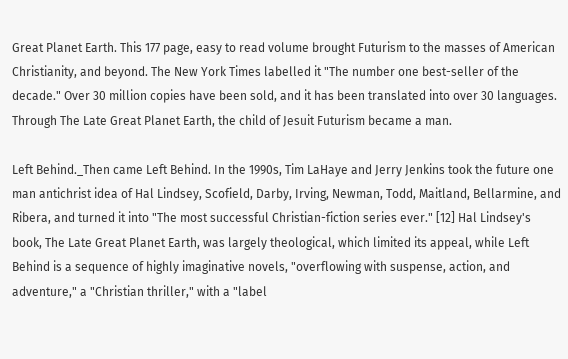Great Planet Earth. This 177 page, easy to read volume brought Futurism to the masses of American Christianity, and beyond. The New York Times labelled it "The number one best-seller of the decade." Over 30 million copies have been sold, and it has been translated into over 30 languages. Through The Late Great Planet Earth, the child of Jesuit Futurism became a man.

Left Behind._Then came Left Behind. In the 1990s, Tim LaHaye and Jerry Jenkins took the future one man antichrist idea of Hal Lindsey, Scofield, Darby, Irving, Newman, Todd, Maitland, Bellarmine, and Ribera, and turned it into "The most successful Christian-fiction series ever." [12] Hal Lindsey's book, The Late Great Planet Earth, was largely theological, which limited its appeal, while Left Behind is a sequence of highly imaginative novels, "overflowing with suspense, action, and adventure," a "Christian thriller," with a "label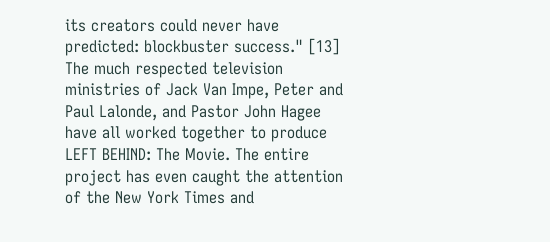its creators could never have predicted: blockbuster success." [13] The much respected television ministries of Jack Van Impe, Peter and Paul Lalonde, and Pastor John Hagee have all worked together to produce LEFT BEHIND: The Movie. The entire project has even caught the attention of the New York Times and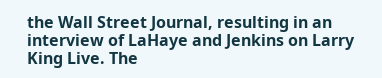the Wall Street Journal, resulting in an interview of LaHaye and Jenkins on Larry King Live. The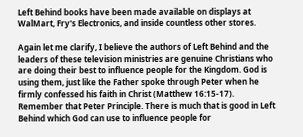Left Behind books have been made available on displays at WalMart, Fry's Electronics, and inside countless other stores.

Again let me clarify, I believe the authors of Left Behind and the leaders of these television ministries are genuine Christians who are doing their best to influence people for the Kingdom. God is using them, just like the Father spoke through Peter when he firmly confessed his faith in Christ (Matthew 16:15-17). Remember that Peter Principle. There is much that is good in Left Behind which God can use to influence people for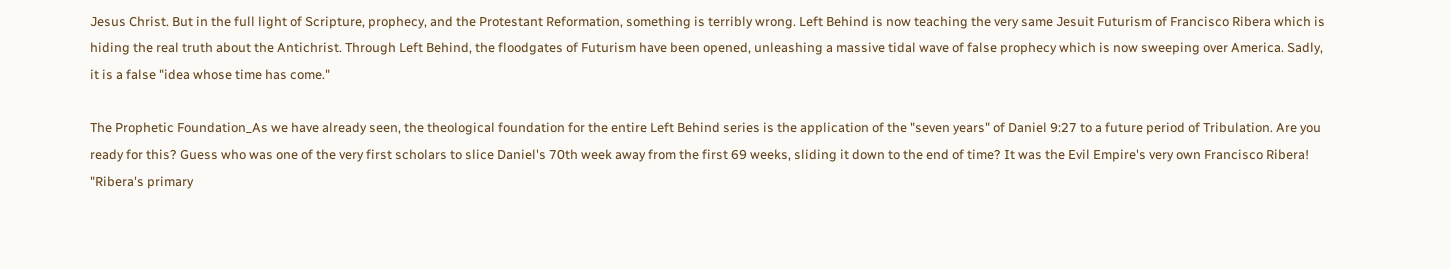Jesus Christ. But in the full light of Scripture, prophecy, and the Protestant Reformation, something is terribly wrong. Left Behind is now teaching the very same Jesuit Futurism of Francisco Ribera which is hiding the real truth about the Antichrist. Through Left Behind, the floodgates of Futurism have been opened, unleashing a massive tidal wave of false prophecy which is now sweeping over America. Sadly, it is a false "idea whose time has come."

The Prophetic Foundation_As we have already seen, the theological foundation for the entire Left Behind series is the application of the "seven years" of Daniel 9:27 to a future period of Tribulation. Are you ready for this? Guess who was one of the very first scholars to slice Daniel's 70th week away from the first 69 weeks, sliding it down to the end of time? It was the Evil Empire's very own Francisco Ribera! "Ribera's primary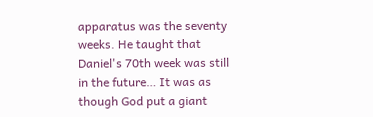apparatus was the seventy weeks. He taught that Daniel's 70th week was still in the future… It was as though God put a giant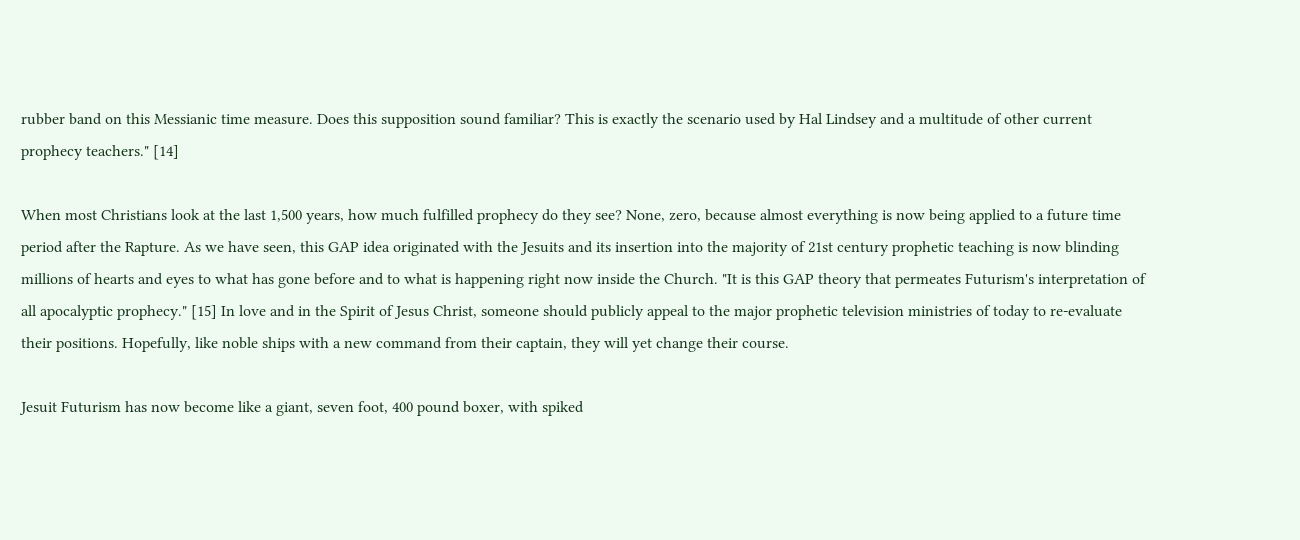rubber band on this Messianic time measure. Does this supposition sound familiar? This is exactly the scenario used by Hal Lindsey and a multitude of other current prophecy teachers." [14]

When most Christians look at the last 1,500 years, how much fulfilled prophecy do they see? None, zero, because almost everything is now being applied to a future time period after the Rapture. As we have seen, this GAP idea originated with the Jesuits and its insertion into the majority of 21st century prophetic teaching is now blinding millions of hearts and eyes to what has gone before and to what is happening right now inside the Church. "It is this GAP theory that permeates Futurism's interpretation of all apocalyptic prophecy." [15] In love and in the Spirit of Jesus Christ, someone should publicly appeal to the major prophetic television ministries of today to re-evaluate their positions. Hopefully, like noble ships with a new command from their captain, they will yet change their course.

Jesuit Futurism has now become like a giant, seven foot, 400 pound boxer, with spiked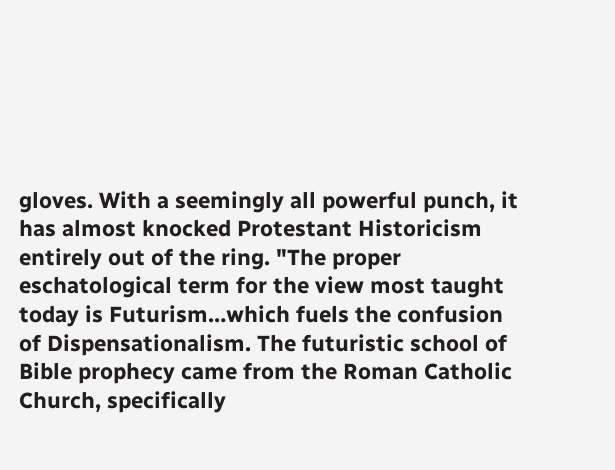gloves. With a seemingly all powerful punch, it has almost knocked Protestant Historicism entirely out of the ring. "The proper eschatological term for the view most taught today is Futurism…which fuels the confusion of Dispensationalism. The futuristic school of Bible prophecy came from the Roman Catholic Church, specifically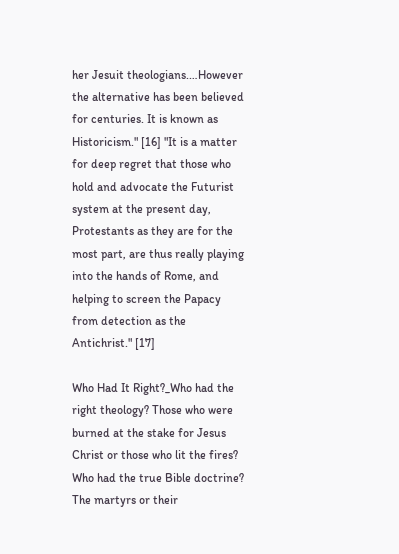her Jesuit theologians.…However the alternative has been believed for centuries. It is known as Historicism." [16] "It is a matter for deep regret that those who hold and advocate the Futurist system at the present day, Protestants as they are for the most part, are thus really playing into the hands of Rome, and helping to screen the Papacy from detection as the Antichrist." [17]

Who Had It Right?_Who had the right theology? Those who were burned at the stake for Jesus Christ or those who lit the fires? Who had the true Bible doctrine? The martyrs or their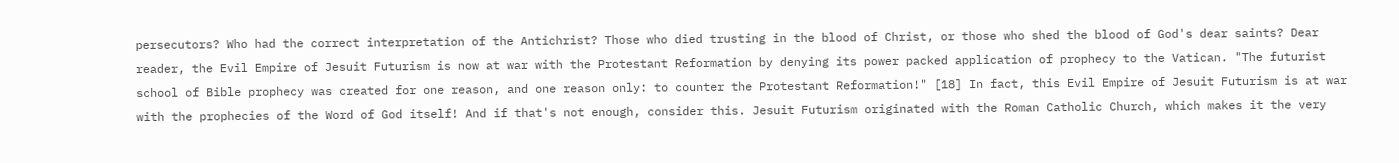persecutors? Who had the correct interpretation of the Antichrist? Those who died trusting in the blood of Christ, or those who shed the blood of God's dear saints? Dear reader, the Evil Empire of Jesuit Futurism is now at war with the Protestant Reformation by denying its power packed application of prophecy to the Vatican. "The futurist school of Bible prophecy was created for one reason, and one reason only: to counter the Protestant Reformation!" [18] In fact, this Evil Empire of Jesuit Futurism is at war with the prophecies of the Word of God itself! And if that's not enough, consider this. Jesuit Futurism originated with the Roman Catholic Church, which makes it the very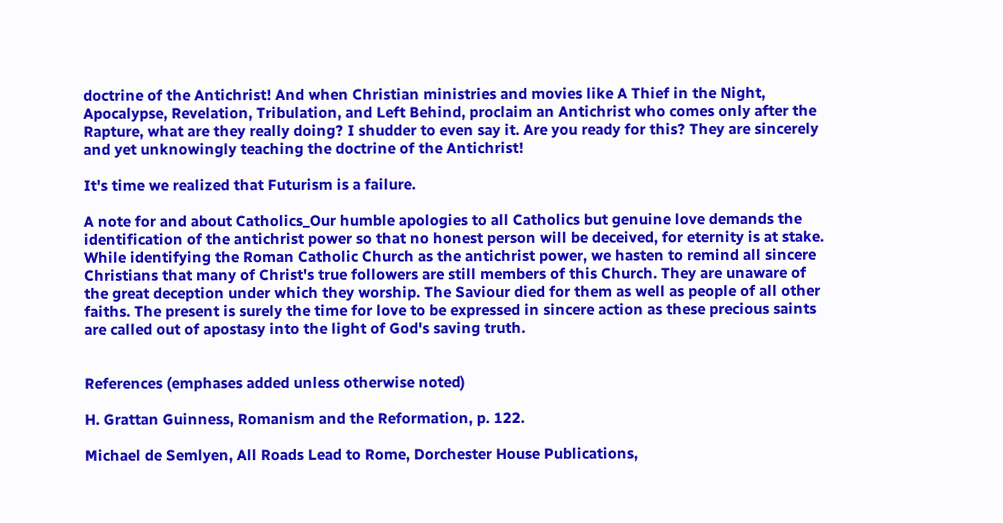doctrine of the Antichrist! And when Christian ministries and movies like A Thief in the Night, Apocalypse, Revelation, Tribulation, and Left Behind, proclaim an Antichrist who comes only after the Rapture, what are they really doing? I shudder to even say it. Are you ready for this? They are sincerely and yet unknowingly teaching the doctrine of the Antichrist!

It's time we realized that Futurism is a failure.

A note for and about Catholics_Our humble apologies to all Catholics but genuine love demands the identification of the antichrist power so that no honest person will be deceived, for eternity is at stake. While identifying the Roman Catholic Church as the antichrist power, we hasten to remind all sincere Christians that many of Christ's true followers are still members of this Church. They are unaware of the great deception under which they worship. The Saviour died for them as well as people of all other faiths. The present is surely the time for love to be expressed in sincere action as these precious saints are called out of apostasy into the light of God's saving truth.


References (emphases added unless otherwise noted)

H. Grattan Guinness, Romanism and the Reformation, p. 122.

Michael de Semlyen, All Roads Lead to Rome, Dorchester House Publications,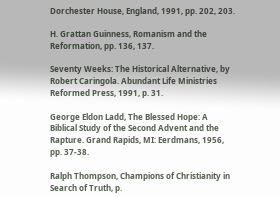Dorchester House, England, 1991, pp. 202, 203.

H. Grattan Guinness, Romanism and the Reformation, pp. 136, 137.

Seventy Weeks: The Historical Alternative, by Robert Caringola. Abundant Life Ministries Reformed Press, 1991, p. 31.

George Eldon Ladd, The Blessed Hope: A Biblical Study of the Second Advent and the Rapture. Grand Rapids, MI: Eerdmans, 1956, pp. 37-38.

Ralph Thompson, Champions of Christianity in Search of Truth, p.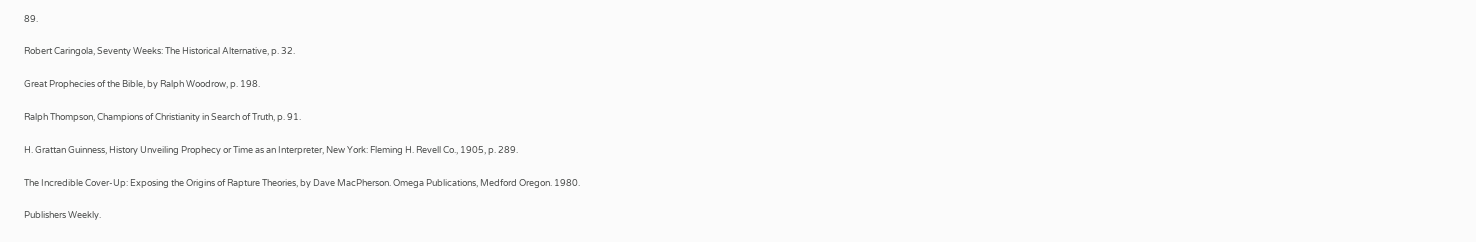89.

Robert Caringola, Seventy Weeks: The Historical Alternative, p. 32.

Great Prophecies of the Bible, by Ralph Woodrow, p. 198.

Ralph Thompson, Champions of Christianity in Search of Truth, p. 91.

H. Grattan Guinness, History Unveiling Prophecy or Time as an Interpreter, New York: Fleming H. Revell Co., 1905, p. 289.

The Incredible Cover-Up: Exposing the Origins of Rapture Theories, by Dave MacPherson. Omega Publications, Medford Oregon. 1980.

Publishers Weekly.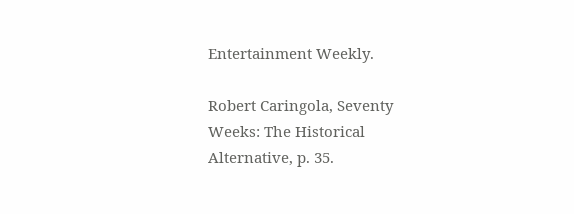Entertainment Weekly.

Robert Caringola, Seventy Weeks: The Historical Alternative, p. 35.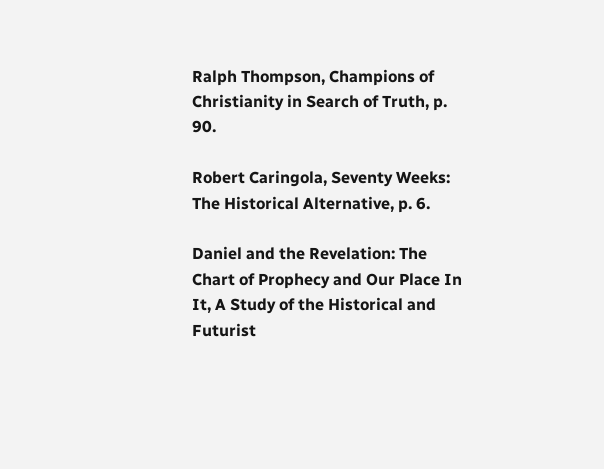Ralph Thompson, Champions of Christianity in Search of Truth, p. 90.

Robert Caringola, Seventy Weeks: The Historical Alternative, p. 6.

Daniel and the Revelation: The Chart of Prophecy and Our Place In It, A Study of the Historical and Futurist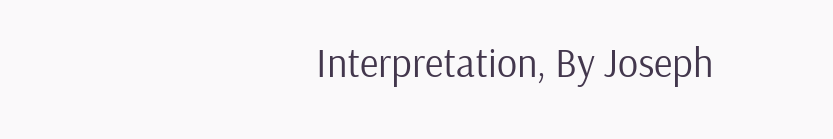Interpretation, By Joseph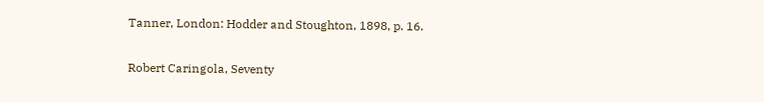Tanner, London: Hodder and Stoughton, 1898, p. 16.

Robert Caringola, Seventy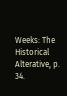Weeks: The Historical Alterative, p. 34.